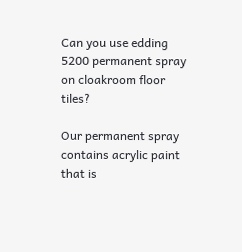Can you use edding 5200 permanent spray on cloakroom floor tiles?

Our permanent spray contains acrylic paint that is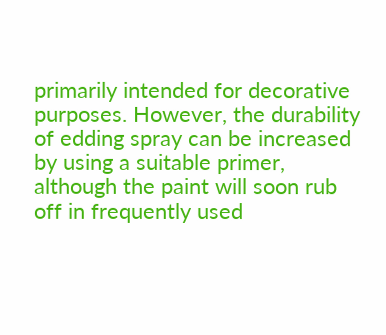primarily intended for decorative purposes. However, the durability of edding spray can be increased by using a suitable primer, although the paint will soon rub off in frequently used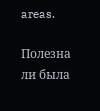areas.

Полезна ли была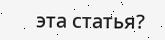эта статья?